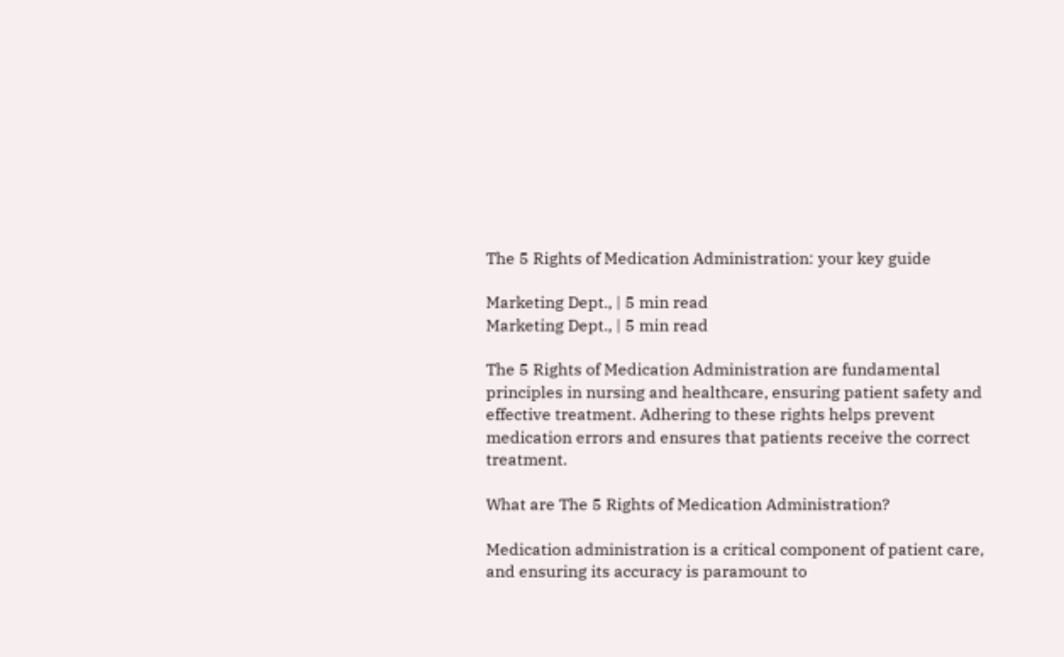The 5 Rights of Medication Administration: your key guide

Marketing Dept., | 5 min read
Marketing Dept., | 5 min read

The 5 Rights of Medication Administration are fundamental principles in nursing and healthcare, ensuring patient safety and effective treatment. Adhering to these rights helps prevent medication errors and ensures that patients receive the correct treatment.

What are The 5 Rights of Medication Administration?

Medication administration is a critical component of patient care, and ensuring its accuracy is paramount to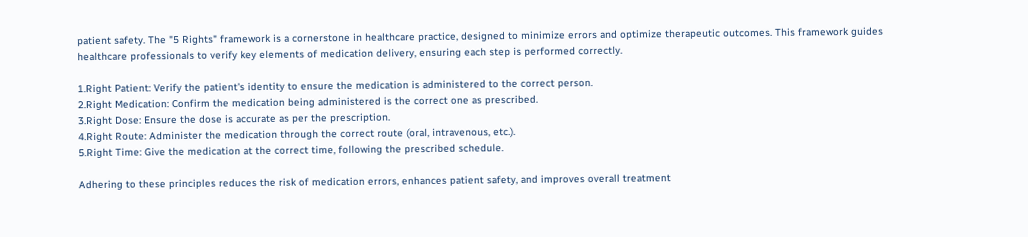patient safety. The "5 Rights" framework is a cornerstone in healthcare practice, designed to minimize errors and optimize therapeutic outcomes. This framework guides healthcare professionals to verify key elements of medication delivery, ensuring each step is performed correctly.

1.Right Patient: Verify the patient's identity to ensure the medication is administered to the correct person.
2.Right Medication: Confirm the medication being administered is the correct one as prescribed.
3.Right Dose: Ensure the dose is accurate as per the prescription.
4.Right Route: Administer the medication through the correct route (oral, intravenous, etc.).
5.Right Time: Give the medication at the correct time, following the prescribed schedule.

Adhering to these principles reduces the risk of medication errors, enhances patient safety, and improves overall treatment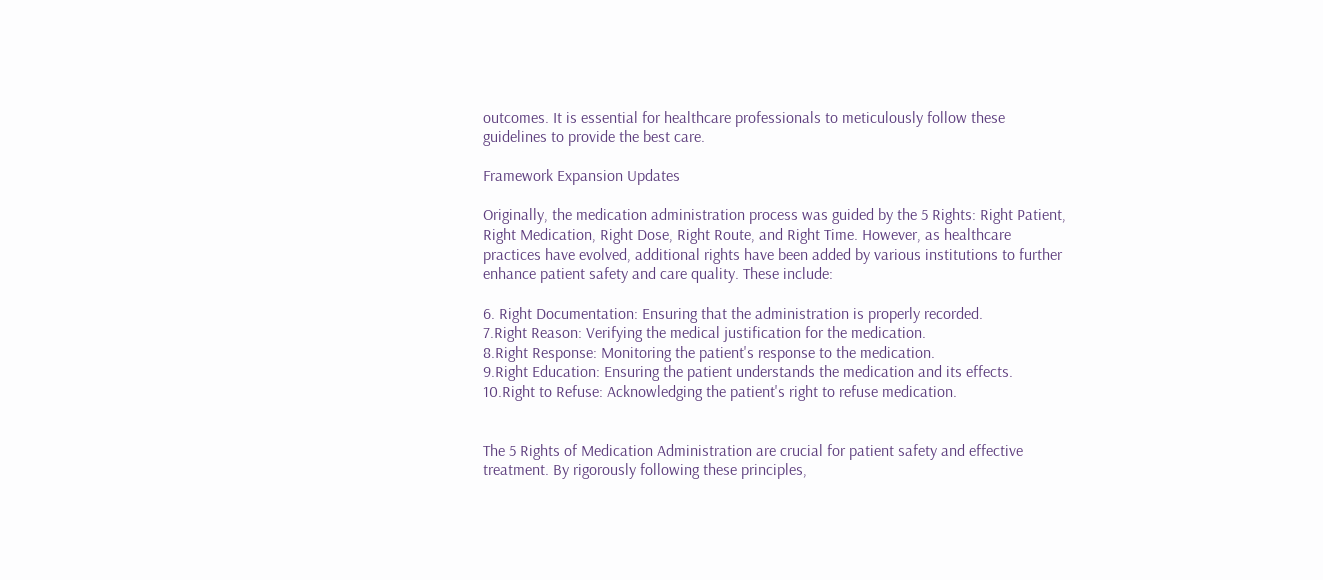outcomes. It is essential for healthcare professionals to meticulously follow these guidelines to provide the best care.

Framework Expansion Updates

Originally, the medication administration process was guided by the 5 Rights: Right Patient, Right Medication, Right Dose, Right Route, and Right Time. However, as healthcare practices have evolved, additional rights have been added by various institutions to further enhance patient safety and care quality. These include:

6. Right Documentation: Ensuring that the administration is properly recorded.
7.Right Reason: Verifying the medical justification for the medication.
8.Right Response: Monitoring the patient's response to the medication.
9.Right Education: Ensuring the patient understands the medication and its effects.
10.Right to Refuse: Acknowledging the patient's right to refuse medication.


The 5 Rights of Medication Administration are crucial for patient safety and effective treatment. By rigorously following these principles,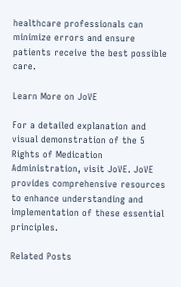healthcare professionals can minimize errors and ensure patients receive the best possible care.

Learn More on JoVE

For a detailed explanation and visual demonstration of the 5 Rights of Medication Administration, visit JoVE. JoVE provides comprehensive resources to enhance understanding and implementation of these essential principles.

Related Posts